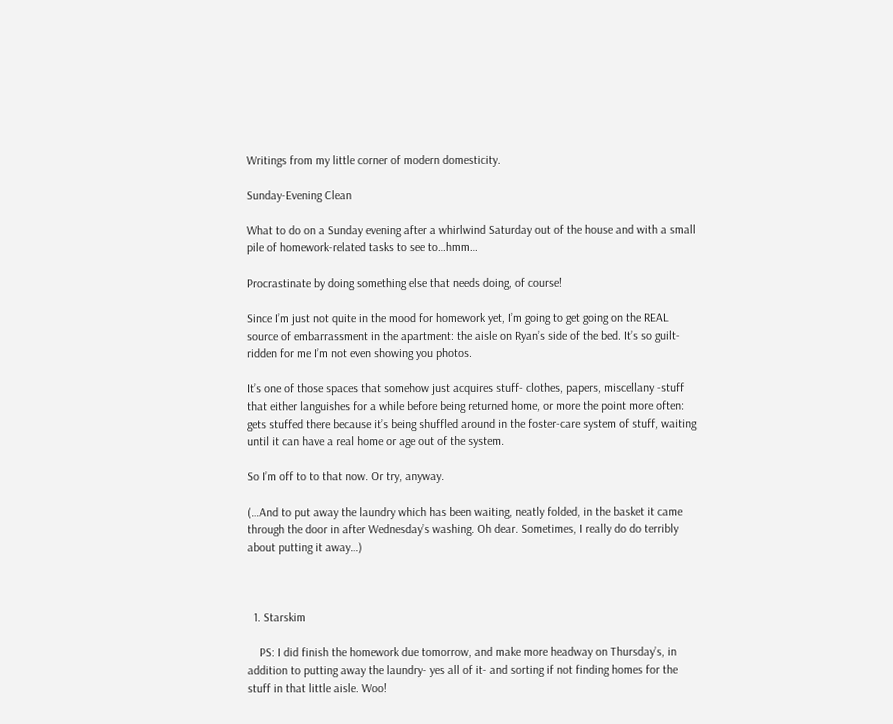Writings from my little corner of modern domesticity.

Sunday-Evening Clean

What to do on a Sunday evening after a whirlwind Saturday out of the house and with a small pile of homework-related tasks to see to…hmm…

Procrastinate by doing something else that needs doing, of course!

Since I’m just not quite in the mood for homework yet, I’m going to get going on the REAL source of embarrassment in the apartment: the aisle on Ryan’s side of the bed. It’s so guilt-ridden for me I’m not even showing you photos.

It’s one of those spaces that somehow just acquires stuff- clothes, papers, miscellany -stuff that either languishes for a while before being returned home, or more the point more often: gets stuffed there because it’s being shuffled around in the foster-care system of stuff, waiting until it can have a real home or age out of the system.

So I’m off to to that now. Or try, anyway.

(…And to put away the laundry which has been waiting, neatly folded, in the basket it came through the door in after Wednesday’s washing. Oh dear. Sometimes, I really do do terribly about putting it away…)



  1. Starskim

    PS: I did finish the homework due tomorrow, and make more headway on Thursday’s, in addition to putting away the laundry- yes all of it- and sorting if not finding homes for the stuff in that little aisle. Woo!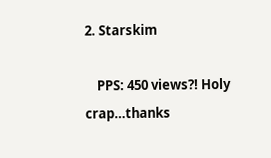2. Starskim

    PPS: 450 views?! Holy crap…thanks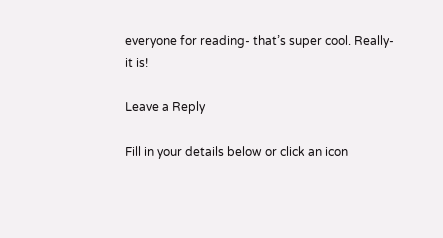everyone for reading- that’s super cool. Really- it is!

Leave a Reply

Fill in your details below or click an icon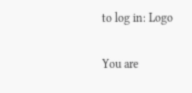to log in: Logo

You are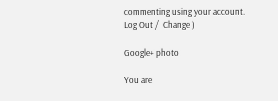commenting using your account. Log Out /  Change )

Google+ photo

You are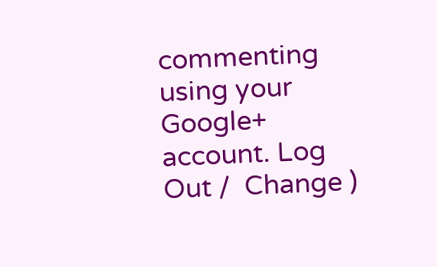commenting using your Google+ account. Log Out /  Change )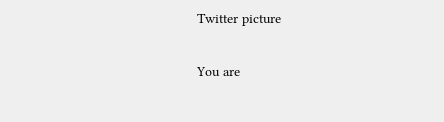Twitter picture

You are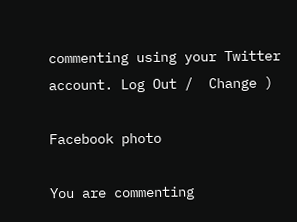commenting using your Twitter account. Log Out /  Change )

Facebook photo

You are commenting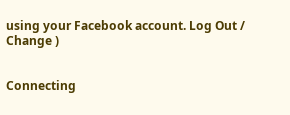using your Facebook account. Log Out /  Change )


Connecting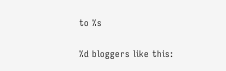to %s

%d bloggers like this: